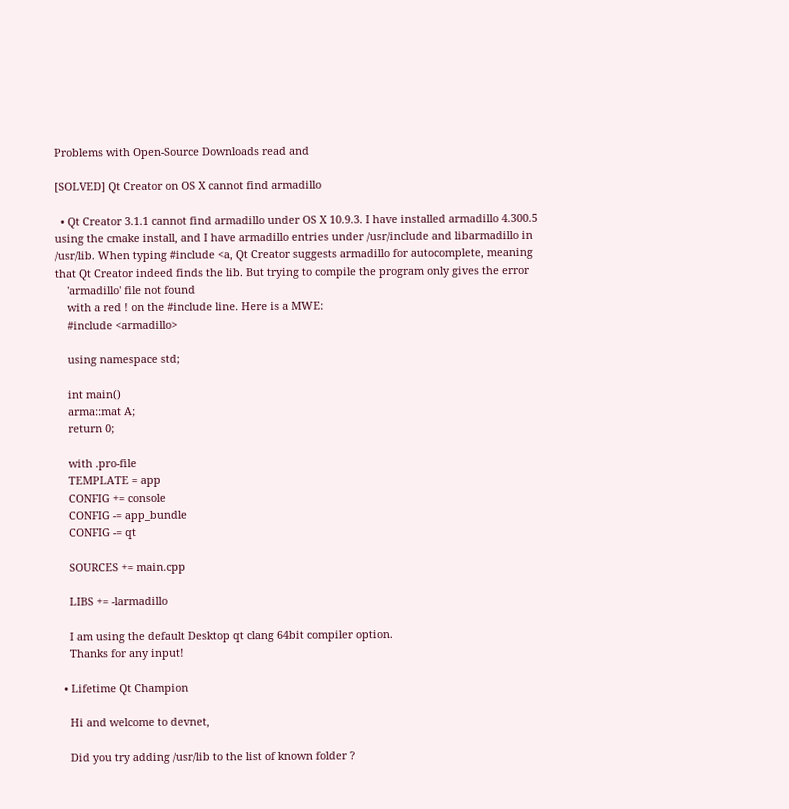Problems with Open-Source Downloads read and

[SOLVED] Qt Creator on OS X cannot find armadillo

  • Qt Creator 3.1.1 cannot find armadillo under OS X 10.9.3. I have installed armadillo 4.300.5 using the cmake install, and I have armadillo entries under /usr/include and libarmadillo in /usr/lib. When typing #include <a, Qt Creator suggests armadillo for autocomplete, meaning that Qt Creator indeed finds the lib. But trying to compile the program only gives the error
    'armadillo' file not found
    with a red ! on the #include line. Here is a MWE:
    #include <armadillo>

    using namespace std;

    int main()
    arma::mat A;
    return 0;

    with .pro-file
    TEMPLATE = app
    CONFIG += console
    CONFIG -= app_bundle
    CONFIG -= qt

    SOURCES += main.cpp

    LIBS += -larmadillo

    I am using the default Desktop qt clang 64bit compiler option.
    Thanks for any input!

  • Lifetime Qt Champion

    Hi and welcome to devnet,

    Did you try adding /usr/lib to the list of known folder ?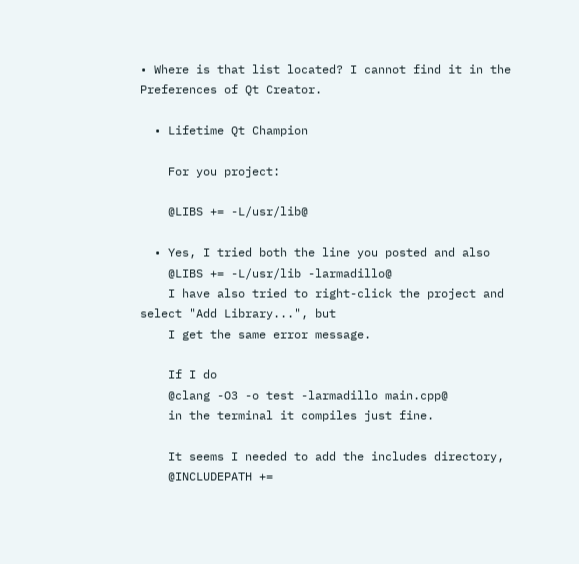• Where is that list located? I cannot find it in the Preferences of Qt Creator.

  • Lifetime Qt Champion

    For you project:

    @LIBS += -L/usr/lib@

  • Yes, I tried both the line you posted and also
    @LIBS += -L/usr/lib -larmadillo@
    I have also tried to right-click the project and select "Add Library...", but
    I get the same error message.

    If I do
    @clang -O3 -o test -larmadillo main.cpp@
    in the terminal it compiles just fine.

    It seems I needed to add the includes directory,
    @INCLUDEPATH +=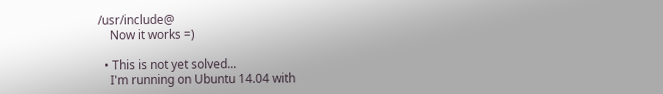/usr/include@
    Now it works =)

  • This is not yet solved...
    I'm running on Ubuntu 14.04 with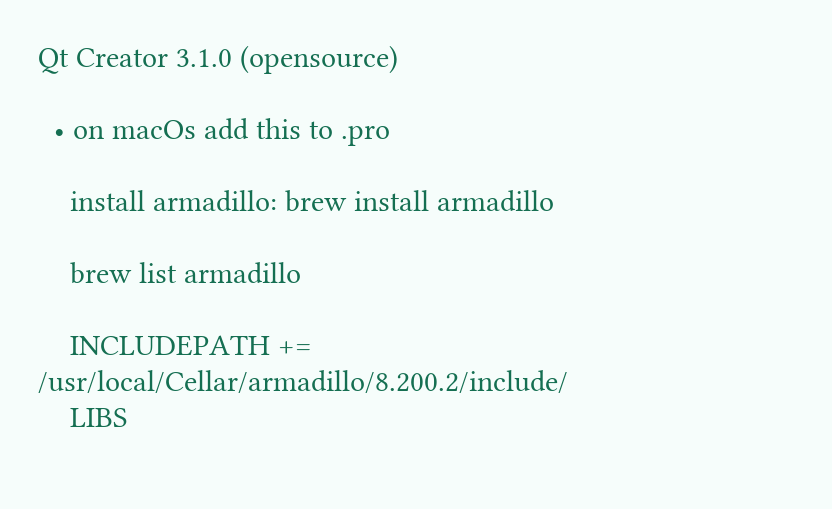Qt Creator 3.1.0 (opensource)

  • on macOs add this to .pro

    install armadillo: brew install armadillo

    brew list armadillo

    INCLUDEPATH += /usr/local/Cellar/armadillo/8.200.2/include/
    LIBS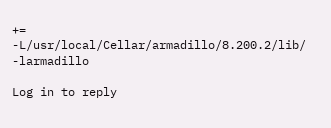+= -L/usr/local/Cellar/armadillo/8.200.2/lib/ -larmadillo

Log in to reply